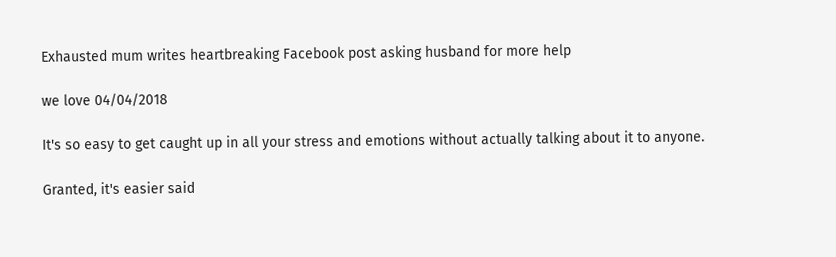Exhausted mum writes heartbreaking Facebook post asking husband for more help

we love 04/04/2018

It's so easy to get caught up in all your stress and emotions without actually talking about it to anyone.

Granted, it's easier said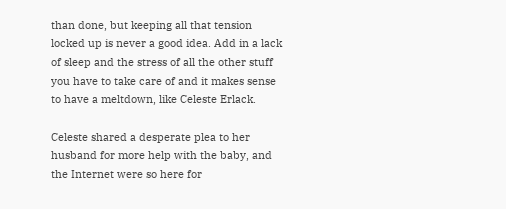than done, but keeping all that tension locked up is never a good idea. Add in a lack of sleep and the stress of all the other stuff you have to take care of and it makes sense to have a meltdown, like Celeste Erlack.

Celeste shared a desperate plea to her husband for more help with the baby, and the Internet were so here for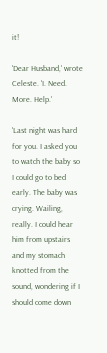it!

'Dear Husband,' wrote Celeste. 'I. Need. More. Help.'

'Last night was hard for you. I asked you to watch the baby so I could go to bed early. The baby was crying. Wailing, really. I could hear him from upstairs and my stomach knotted from the sound, wondering if I should come down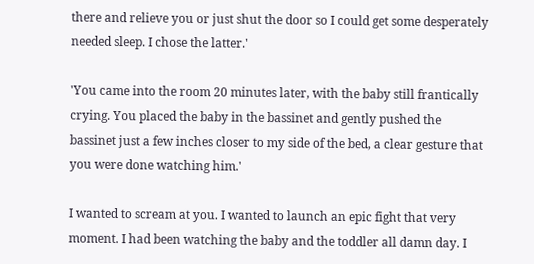there and relieve you or just shut the door so I could get some desperately needed sleep. I chose the latter.'

'You came into the room 20 minutes later, with the baby still frantically crying. You placed the baby in the bassinet and gently pushed the bassinet just a few inches closer to my side of the bed, a clear gesture that you were done watching him.'

I wanted to scream at you. I wanted to launch an epic fight that very moment. I had been watching the baby and the toddler all damn day. I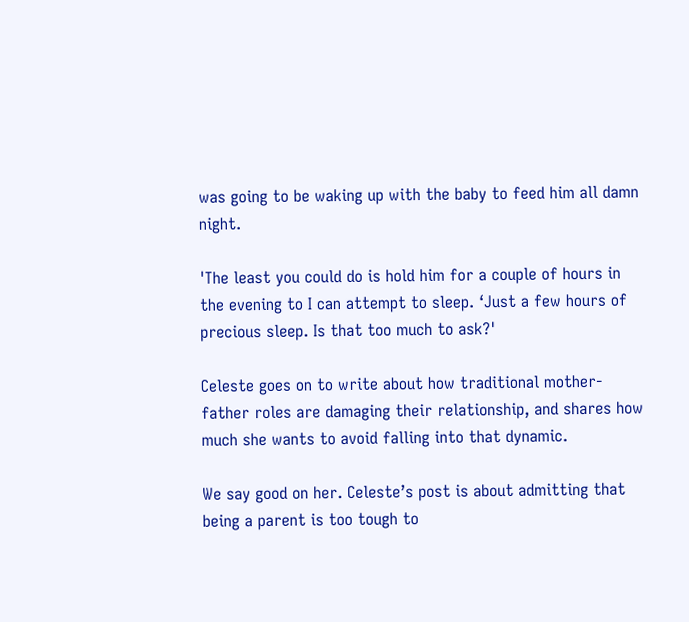was going to be waking up with the baby to feed him all damn night.

'The least you could do is hold him for a couple of hours in the evening to I can attempt to sleep. ‘Just a few hours of precious sleep. Is that too much to ask?'

Celeste goes on to write about how traditional mother-father roles are damaging their relationship, and shares how much she wants to avoid falling into that dynamic.

We say good on her. Celeste’s post is about admitting that being a parent is too tough to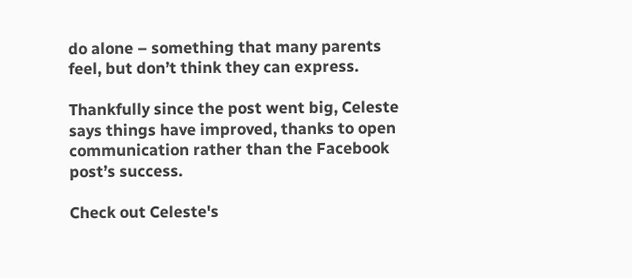do alone – something that many parents feel, but don’t think they can express.

Thankfully since the post went big, Celeste says things have improved, thanks to open communication rather than the Facebook post’s success.

Check out Celeste's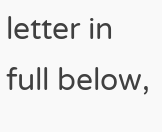letter in full below,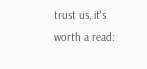trust us, it's worth a read: